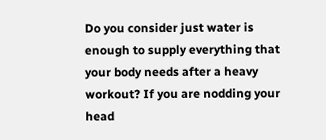Do you consider just water is enough to supply everything that your body needs after a heavy workout? If you are nodding your head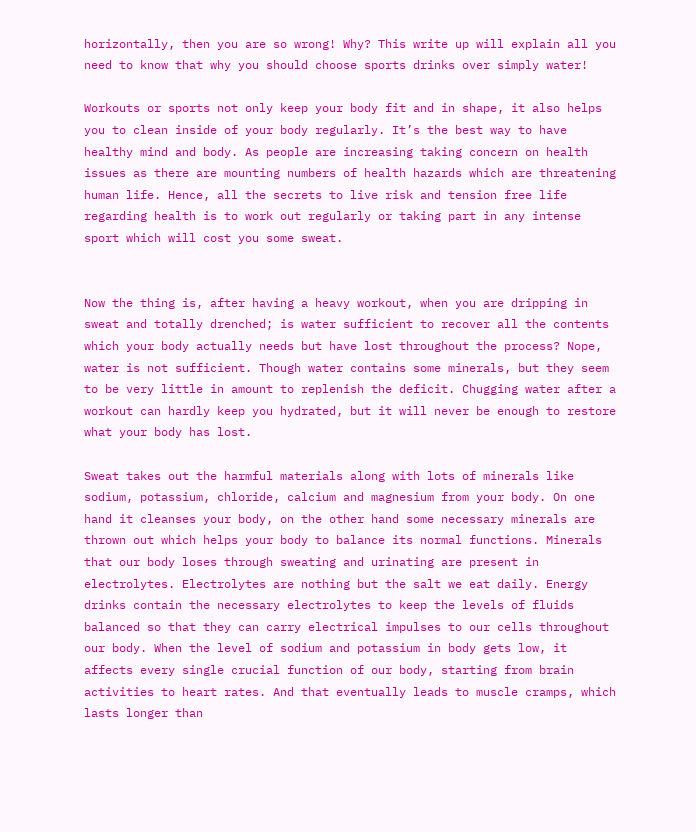horizontally, then you are so wrong! Why? This write up will explain all you need to know that why you should choose sports drinks over simply water!

Workouts or sports not only keep your body fit and in shape, it also helps you to clean inside of your body regularly. It’s the best way to have healthy mind and body. As people are increasing taking concern on health issues as there are mounting numbers of health hazards which are threatening human life. Hence, all the secrets to live risk and tension free life regarding health is to work out regularly or taking part in any intense sport which will cost you some sweat.


Now the thing is, after having a heavy workout, when you are dripping in sweat and totally drenched; is water sufficient to recover all the contents which your body actually needs but have lost throughout the process? Nope, water is not sufficient. Though water contains some minerals, but they seem to be very little in amount to replenish the deficit. Chugging water after a workout can hardly keep you hydrated, but it will never be enough to restore what your body has lost.

Sweat takes out the harmful materials along with lots of minerals like sodium, potassium, chloride, calcium and magnesium from your body. On one hand it cleanses your body, on the other hand some necessary minerals are thrown out which helps your body to balance its normal functions. Minerals that our body loses through sweating and urinating are present in electrolytes. Electrolytes are nothing but the salt we eat daily. Energy drinks contain the necessary electrolytes to keep the levels of fluids balanced so that they can carry electrical impulses to our cells throughout our body. When the level of sodium and potassium in body gets low, it affects every single crucial function of our body, starting from brain activities to heart rates. And that eventually leads to muscle cramps, which lasts longer than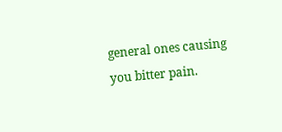general ones causing you bitter pain.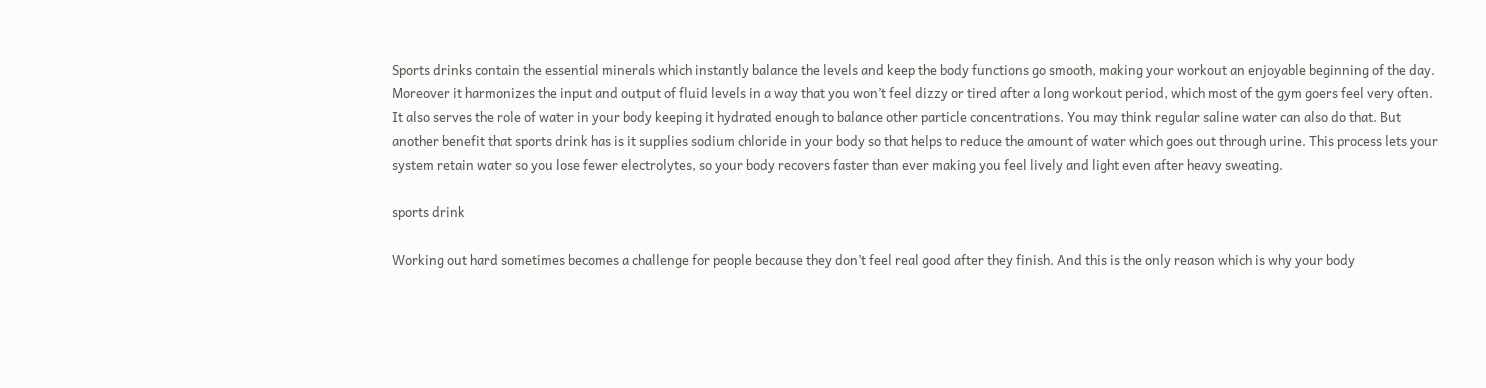Sports drinks contain the essential minerals which instantly balance the levels and keep the body functions go smooth, making your workout an enjoyable beginning of the day. Moreover it harmonizes the input and output of fluid levels in a way that you won’t feel dizzy or tired after a long workout period, which most of the gym goers feel very often. It also serves the role of water in your body keeping it hydrated enough to balance other particle concentrations. You may think regular saline water can also do that. But another benefit that sports drink has is it supplies sodium chloride in your body so that helps to reduce the amount of water which goes out through urine. This process lets your system retain water so you lose fewer electrolytes, so your body recovers faster than ever making you feel lively and light even after heavy sweating.

sports drink

Working out hard sometimes becomes a challenge for people because they don’t feel real good after they finish. And this is the only reason which is why your body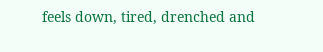feels down, tired, drenched and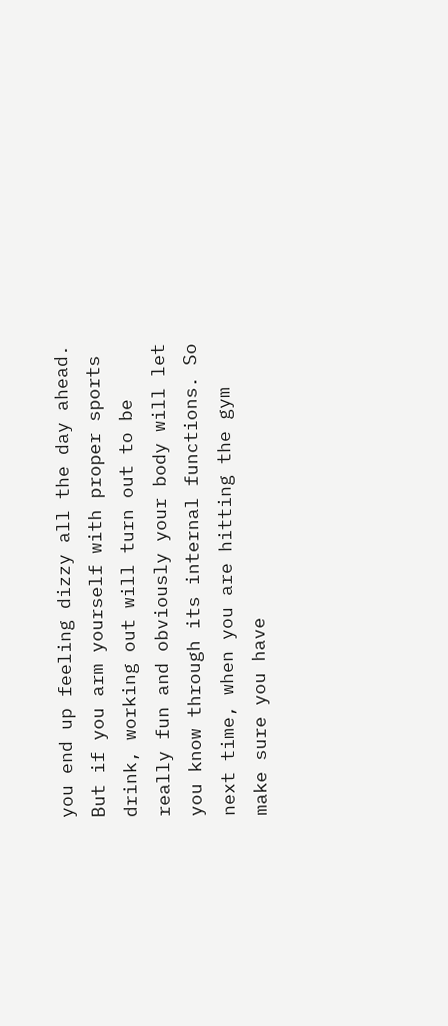you end up feeling dizzy all the day ahead. But if you arm yourself with proper sports drink, working out will turn out to be really fun and obviously your body will let you know through its internal functions. So next time, when you are hitting the gym make sure you have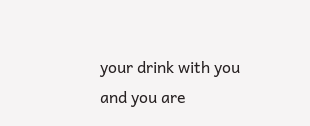your drink with you and you are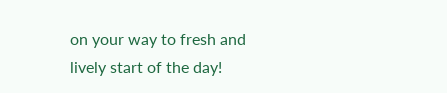on your way to fresh and lively start of the day!